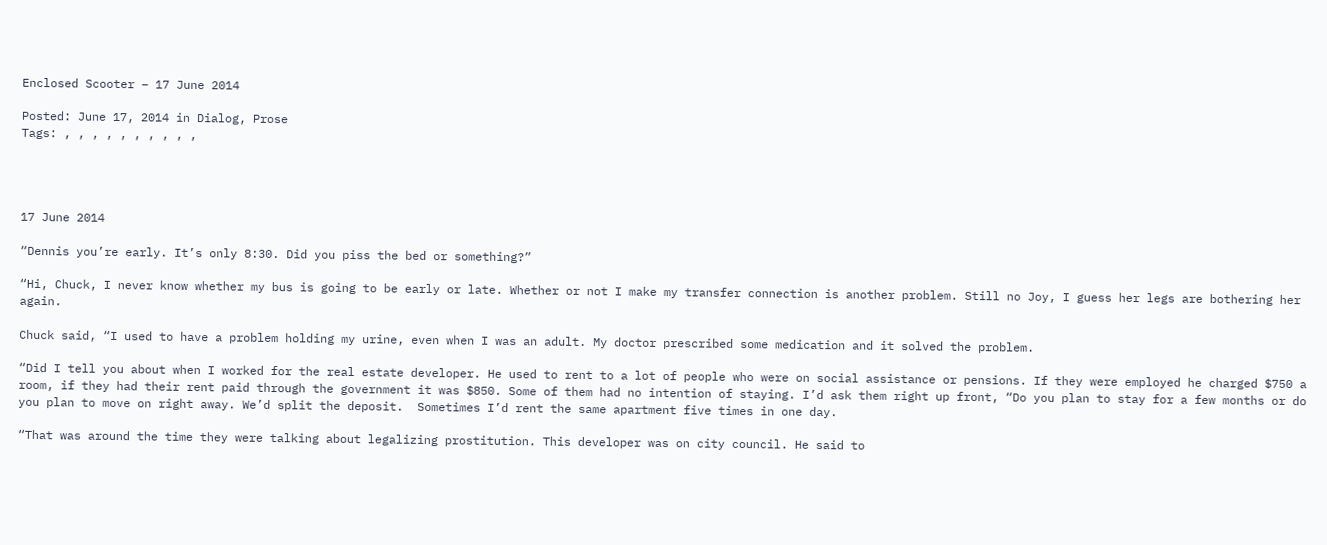Enclosed Scooter – 17 June 2014

Posted: June 17, 2014 in Dialog, Prose
Tags: , , , , , , , , , ,




17 June 2014

“Dennis you’re early. It’s only 8:30. Did you piss the bed or something?”

“Hi, Chuck, I never know whether my bus is going to be early or late. Whether or not I make my transfer connection is another problem. Still no Joy, I guess her legs are bothering her again.

Chuck said, “I used to have a problem holding my urine, even when I was an adult. My doctor prescribed some medication and it solved the problem.

“Did I tell you about when I worked for the real estate developer. He used to rent to a lot of people who were on social assistance or pensions. If they were employed he charged $750 a room, if they had their rent paid through the government it was $850. Some of them had no intention of staying. I’d ask them right up front, “Do you plan to stay for a few months or do you plan to move on right away. We’d split the deposit.  Sometimes I’d rent the same apartment five times in one day.

“That was around the time they were talking about legalizing prostitution. This developer was on city council. He said to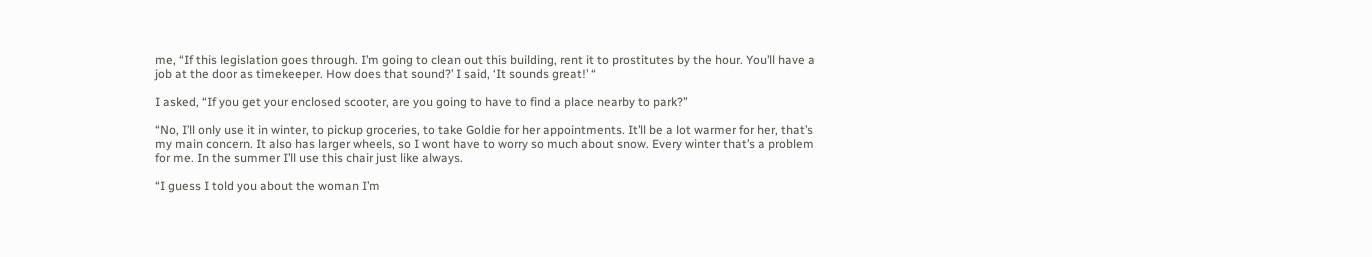me, “If this legislation goes through. I’m going to clean out this building, rent it to prostitutes by the hour. You’ll have a job at the door as timekeeper. How does that sound?’ I said, ‘It sounds great!’ “

I asked, “If you get your enclosed scooter, are you going to have to find a place nearby to park?”

“No, I’ll only use it in winter, to pickup groceries, to take Goldie for her appointments. It’ll be a lot warmer for her, that’s my main concern. It also has larger wheels, so I wont have to worry so much about snow. Every winter that’s a problem for me. In the summer I’ll use this chair just like always.

“I guess I told you about the woman I’m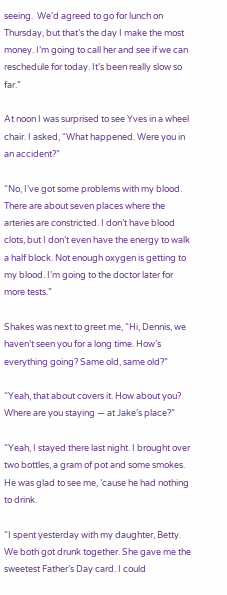seeing.  We’d agreed to go for lunch on Thursday, but that’s the day I make the most money. I’m going to call her and see if we can reschedule for today. It’s been really slow so far.”

At noon I was surprised to see Yves in a wheel chair. I asked, “What happened. Were you in an accident?”

“No, I’ve got some problems with my blood. There are about seven places where the arteries are constricted. I don’t have blood clots, but I don’t even have the energy to walk a half block. Not enough oxygen is getting to my blood. I’m going to the doctor later for more tests.”

Shakes was next to greet me, “Hi, Dennis, we haven’t seen you for a long time. How’s everything going? Same old, same old?”

“Yeah, that about covers it. How about you? Where are you staying — at Jake’s place?”

“Yeah, I stayed there last night. I brought over two bottles, a gram of pot and some smokes. He was glad to see me, ’cause he had nothing to drink.

“I spent yesterday with my daughter, Betty. We both got drunk together. She gave me the sweetest Father’s Day card. I could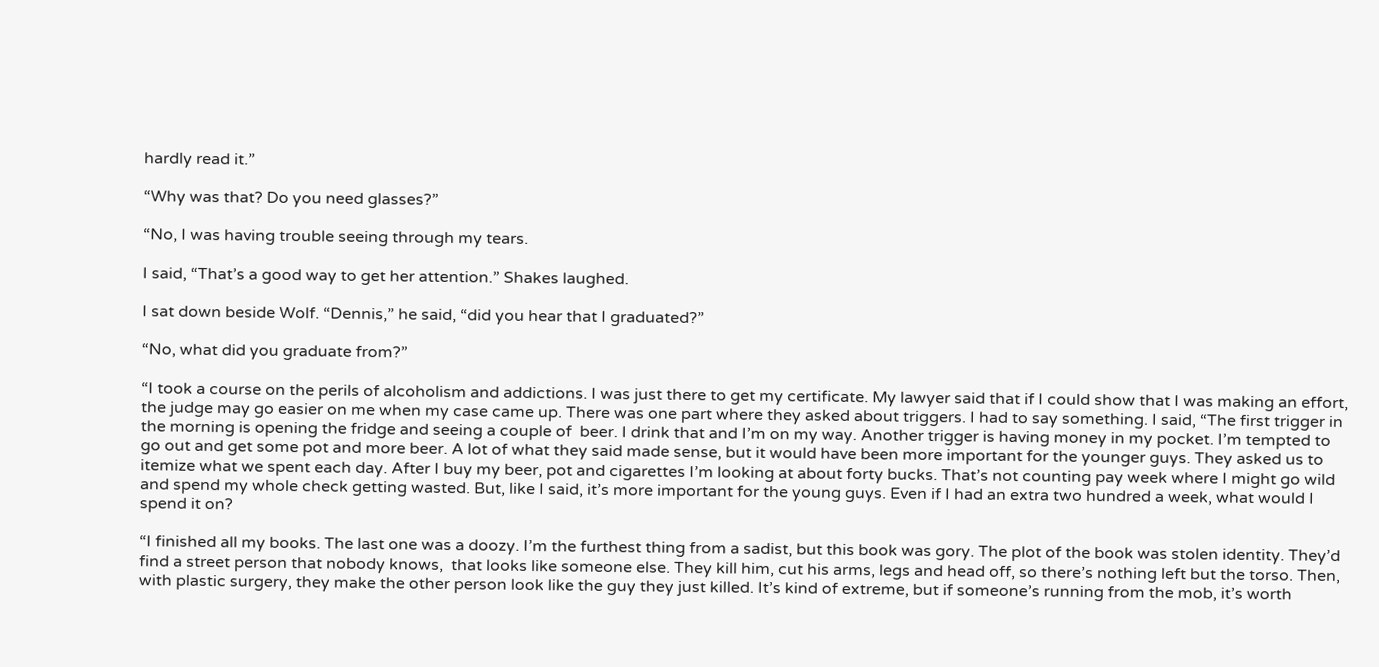hardly read it.”

“Why was that? Do you need glasses?”

“No, I was having trouble seeing through my tears.

I said, “That’s a good way to get her attention.” Shakes laughed.

I sat down beside Wolf. “Dennis,” he said, “did you hear that I graduated?”

“No, what did you graduate from?”

“I took a course on the perils of alcoholism and addictions. I was just there to get my certificate. My lawyer said that if I could show that I was making an effort, the judge may go easier on me when my case came up. There was one part where they asked about triggers. I had to say something. I said, “The first trigger in the morning is opening the fridge and seeing a couple of  beer. I drink that and I’m on my way. Another trigger is having money in my pocket. I’m tempted to go out and get some pot and more beer. A lot of what they said made sense, but it would have been more important for the younger guys. They asked us to itemize what we spent each day. After I buy my beer, pot and cigarettes I’m looking at about forty bucks. That’s not counting pay week where I might go wild and spend my whole check getting wasted. But, like I said, it’s more important for the young guys. Even if I had an extra two hundred a week, what would I spend it on?

“I finished all my books. The last one was a doozy. I’m the furthest thing from a sadist, but this book was gory. The plot of the book was stolen identity. They’d find a street person that nobody knows,  that looks like someone else. They kill him, cut his arms, legs and head off, so there’s nothing left but the torso. Then, with plastic surgery, they make the other person look like the guy they just killed. It’s kind of extreme, but if someone’s running from the mob, it’s worth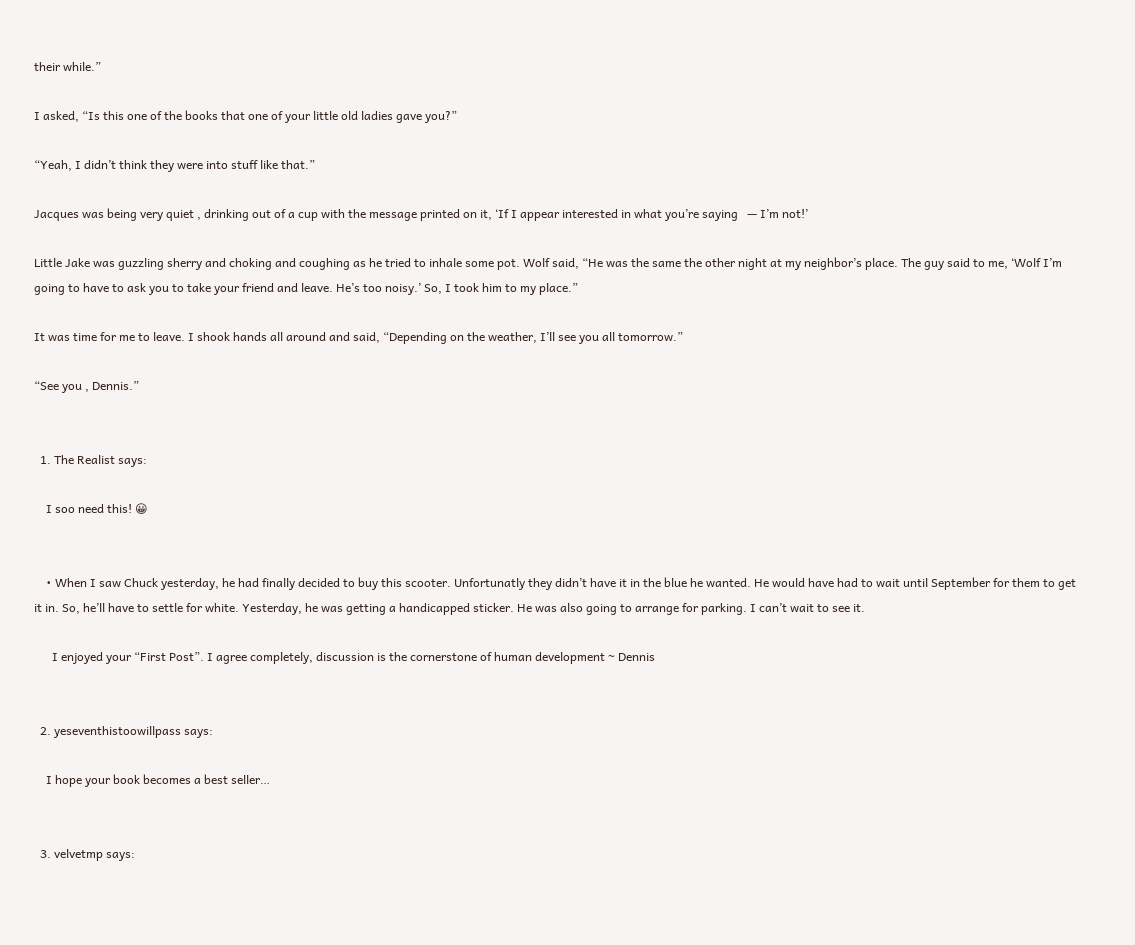their while.”

I asked, “Is this one of the books that one of your little old ladies gave you?”

“Yeah, I didn’t think they were into stuff like that.”

Jacques was being very quiet , drinking out of a cup with the message printed on it, ‘If I appear interested in what you’re saying   — I’m not!’

Little Jake was guzzling sherry and choking and coughing as he tried to inhale some pot. Wolf said, “He was the same the other night at my neighbor’s place. The guy said to me, ‘Wolf I’m going to have to ask you to take your friend and leave. He’s too noisy.’ So, I took him to my place.”

It was time for me to leave. I shook hands all around and said, “Depending on the weather, I’ll see you all tomorrow.”

“See you , Dennis.”


  1. The Realist says:

    I soo need this! 😀


    • When I saw Chuck yesterday, he had finally decided to buy this scooter. Unfortunatly they didn’t have it in the blue he wanted. He would have had to wait until September for them to get it in. So, he’ll have to settle for white. Yesterday, he was getting a handicapped sticker. He was also going to arrange for parking. I can’t wait to see it.

      I enjoyed your “First Post”. I agree completely, discussion is the cornerstone of human development ~ Dennis


  2. yeseventhistoowillpass says:

    I hope your book becomes a best seller…


  3. velvetmp says: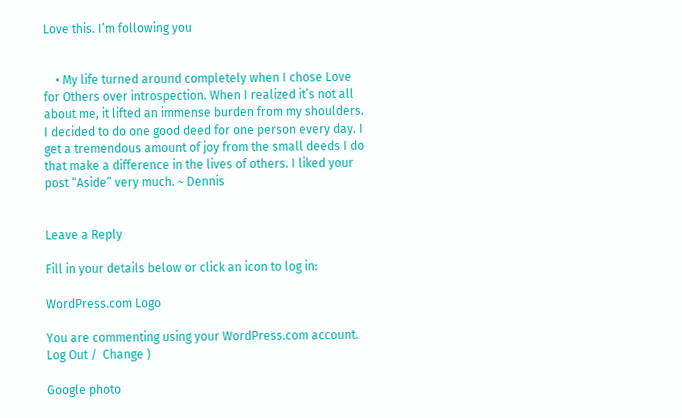Love this. I’m following you


    • My life turned around completely when I chose Love for Others over introspection. When I realized it’s not all about me, it lifted an immense burden from my shoulders. I decided to do one good deed for one person every day. I get a tremendous amount of joy from the small deeds I do that make a difference in the lives of others. I liked your post “Aside” very much. ~ Dennis


Leave a Reply

Fill in your details below or click an icon to log in:

WordPress.com Logo

You are commenting using your WordPress.com account. Log Out /  Change )

Google photo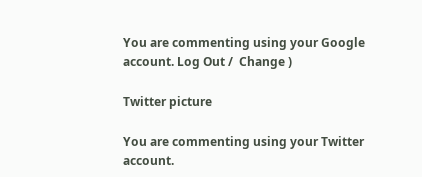You are commenting using your Google account. Log Out /  Change )

Twitter picture

You are commenting using your Twitter account.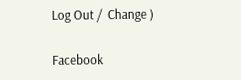Log Out /  Change )

Facebook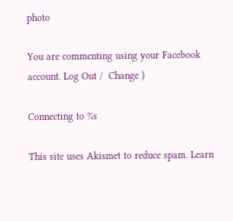photo

You are commenting using your Facebook account. Log Out /  Change )

Connecting to %s

This site uses Akismet to reduce spam. Learn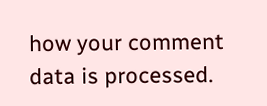how your comment data is processed.